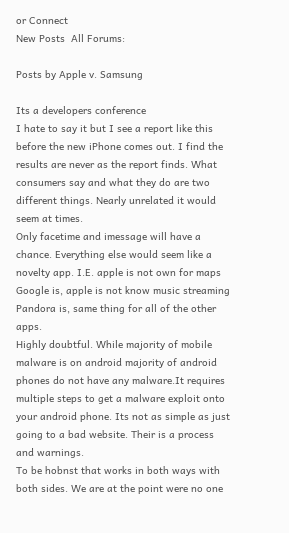or Connect
New Posts  All Forums:

Posts by Apple v. Samsung

Its a developers conference
I hate to say it but I see a report like this before the new iPhone comes out. I find the results are never as the report finds. What consumers say and what they do are two different things. Nearly unrelated it would seem at times.
Only facetime and imessage will have a chance. Everything else would seem like a novelty app. I.E. apple is not own for maps Google is, apple is not know music streaming Pandora is, same thing for all of the other apps.
Highly doubtful. While majority of mobile malware is on android majority of android phones do not have any malware.It requires multiple steps to get a malware exploit onto your android phone. Its not as simple as just going to a bad website. Their is a process and warnings.
To be hobnst that works in both ways with both sides. We are at the point were no one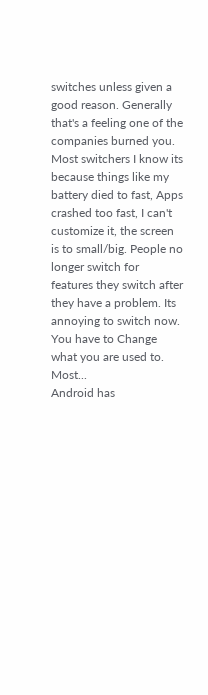switches unless given a good reason. Generally that's a feeling one of the companies burned you. Most switchers I know its because things like my battery died to fast, Apps crashed too fast, I can't customize it, the screen is to small/big. People no longer switch for features they switch after they have a problem. Its annoying to switch now. You have to Change what you are used to. Most...
Android has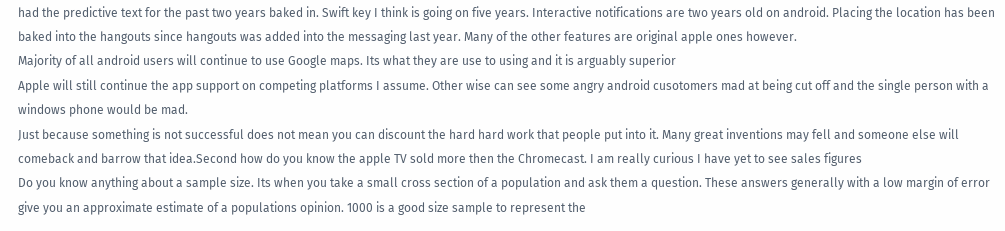had the predictive text for the past two years baked in. Swift key I think is going on five years. Interactive notifications are two years old on android. Placing the location has been baked into the hangouts since hangouts was added into the messaging last year. Many of the other features are original apple ones however.
Majority of all android users will continue to use Google maps. Its what they are use to using and it is arguably superior
Apple will still continue the app support on competing platforms I assume. Other wise can see some angry android cusotomers mad at being cut off and the single person with a windows phone would be mad.
Just because something is not successful does not mean you can discount the hard hard work that people put into it. Many great inventions may fell and someone else will comeback and barrow that idea.Second how do you know the apple TV sold more then the Chromecast. I am really curious I have yet to see sales figures
Do you know anything about a sample size. Its when you take a small cross section of a population and ask them a question. These answers generally with a low margin of error give you an approximate estimate of a populations opinion. 1000 is a good size sample to represent the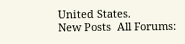United States.
New Posts  All Forums: